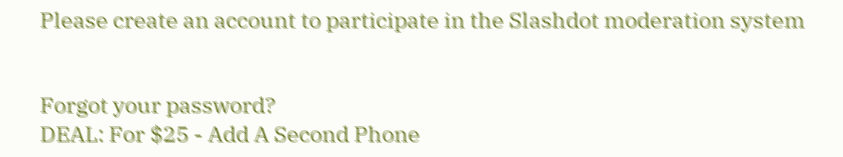Please create an account to participate in the Slashdot moderation system


Forgot your password?
DEAL: For $25 - Add A Second Phone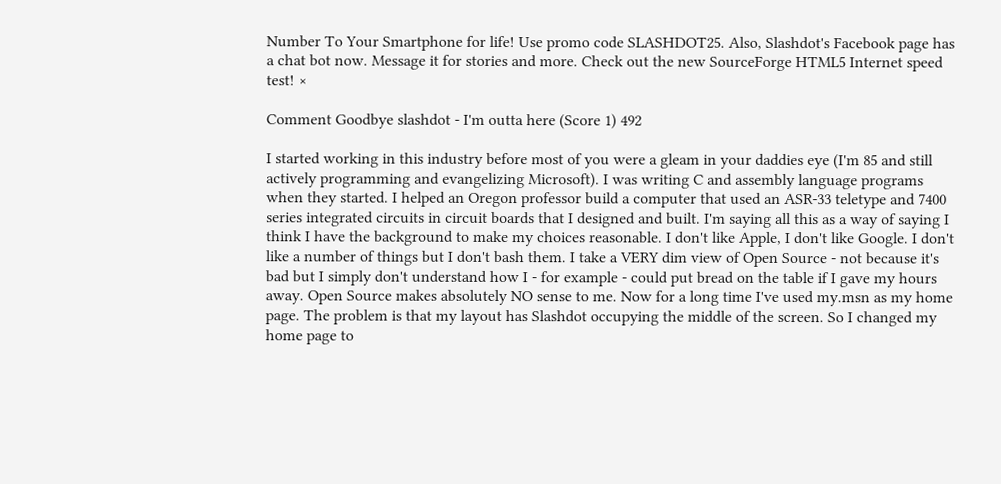Number To Your Smartphone for life! Use promo code SLASHDOT25. Also, Slashdot's Facebook page has a chat bot now. Message it for stories and more. Check out the new SourceForge HTML5 Internet speed test! ×

Comment Goodbye slashdot - I'm outta here (Score 1) 492

I started working in this industry before most of you were a gleam in your daddies eye (I'm 85 and still actively programming and evangelizing Microsoft). I was writing C and assembly language programs when they started. I helped an Oregon professor build a computer that used an ASR-33 teletype and 7400 series integrated circuits in circuit boards that I designed and built. I'm saying all this as a way of saying I think I have the background to make my choices reasonable. I don't like Apple, I don't like Google. I don't like a number of things but I don't bash them. I take a VERY dim view of Open Source - not because it's bad but I simply don't understand how I - for example - could put bread on the table if I gave my hours away. Open Source makes absolutely NO sense to me. Now for a long time I've used my.msn as my home page. The problem is that my layout has Slashdot occupying the middle of the screen. So I changed my home page to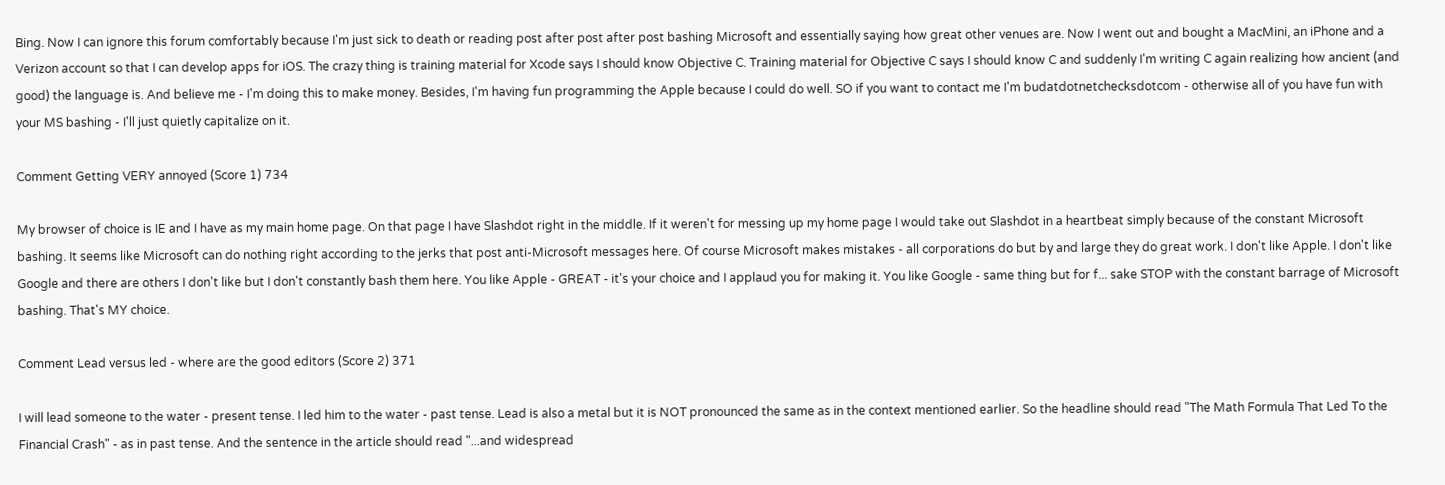Bing. Now I can ignore this forum comfortably because I'm just sick to death or reading post after post after post bashing Microsoft and essentially saying how great other venues are. Now I went out and bought a MacMini, an iPhone and a Verizon account so that I can develop apps for iOS. The crazy thing is training material for Xcode says I should know Objective C. Training material for Objective C says I should know C and suddenly I'm writing C again realizing how ancient (and good) the language is. And believe me - I'm doing this to make money. Besides, I'm having fun programming the Apple because I could do well. SO if you want to contact me I'm budatdotnetchecksdotcom - otherwise all of you have fun with your MS bashing - I'll just quietly capitalize on it.

Comment Getting VERY annoyed (Score 1) 734

My browser of choice is IE and I have as my main home page. On that page I have Slashdot right in the middle. If it weren't for messing up my home page I would take out Slashdot in a heartbeat simply because of the constant Microsoft bashing. It seems like Microsoft can do nothing right according to the jerks that post anti-Microsoft messages here. Of course Microsoft makes mistakes - all corporations do but by and large they do great work. I don't like Apple. I don't like Google and there are others I don't like but I don't constantly bash them here. You like Apple - GREAT - it's your choice and I applaud you for making it. You like Google - same thing but for f... sake STOP with the constant barrage of Microsoft bashing. That's MY choice.

Comment Lead versus led - where are the good editors (Score 2) 371

I will lead someone to the water - present tense. I led him to the water - past tense. Lead is also a metal but it is NOT pronounced the same as in the context mentioned earlier. So the headline should read "The Math Formula That Led To the Financial Crash" - as in past tense. And the sentence in the article should read "...and widespread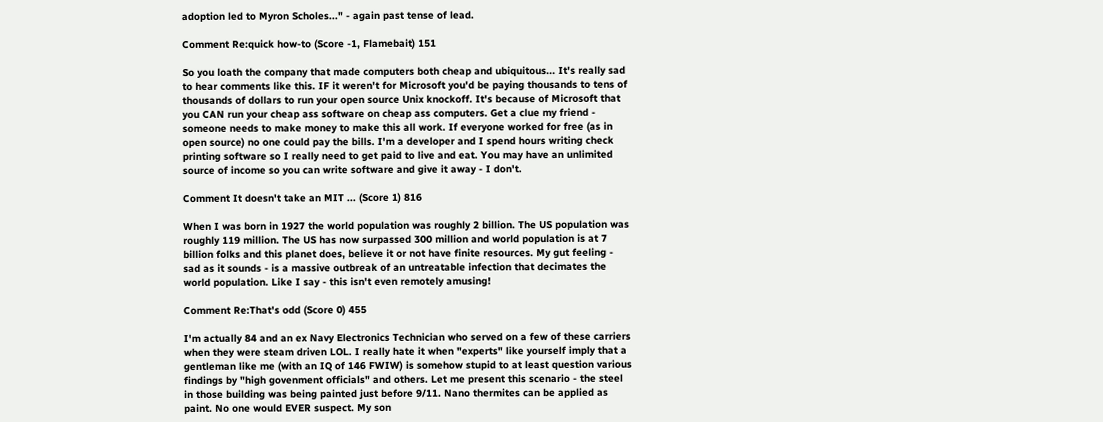adoption led to Myron Scholes..." - again past tense of lead.

Comment Re:quick how-to (Score -1, Flamebait) 151

So you loath the company that made computers both cheap and ubiquitous... It's really sad to hear comments like this. IF it weren't for Microsoft you'd be paying thousands to tens of thousands of dollars to run your open source Unix knockoff. It's because of Microsoft that you CAN run your cheap ass software on cheap ass computers. Get a clue my friend - someone needs to make money to make this all work. If everyone worked for free (as in open source) no one could pay the bills. I'm a developer and I spend hours writing check printing software so I really need to get paid to live and eat. You may have an unlimited source of income so you can write software and give it away - I don't.

Comment It doesn't take an MIT ... (Score 1) 816

When I was born in 1927 the world population was roughly 2 billion. The US population was roughly 119 million. The US has now surpassed 300 million and world population is at 7 billion folks and this planet does, believe it or not have finite resources. My gut feeling - sad as it sounds - is a massive outbreak of an untreatable infection that decimates the world population. Like I say - this isn't even remotely amusing!

Comment Re:That's odd (Score 0) 455

I'm actually 84 and an ex Navy Electronics Technician who served on a few of these carriers when they were steam driven LOL. I really hate it when "experts" like yourself imply that a gentleman like me (with an IQ of 146 FWIW) is somehow stupid to at least question various findings by "high govenment officials" and others. Let me present this scenario - the steel in those building was being painted just before 9/11. Nano thermites can be applied as paint. No one would EVER suspect. My son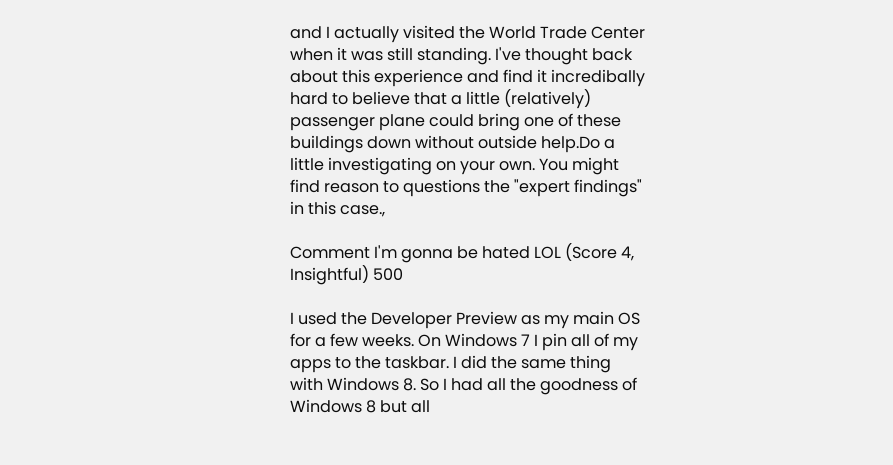and I actually visited the World Trade Center when it was still standing. I've thought back about this experience and find it incredibally hard to believe that a little (relatively) passenger plane could bring one of these buildings down without outside help.Do a little investigating on your own. You might find reason to questions the "expert findings" in this case.,

Comment I'm gonna be hated LOL (Score 4, Insightful) 500

I used the Developer Preview as my main OS for a few weeks. On Windows 7 I pin all of my apps to the taskbar. I did the same thing with Windows 8. So I had all the goodness of Windows 8 but all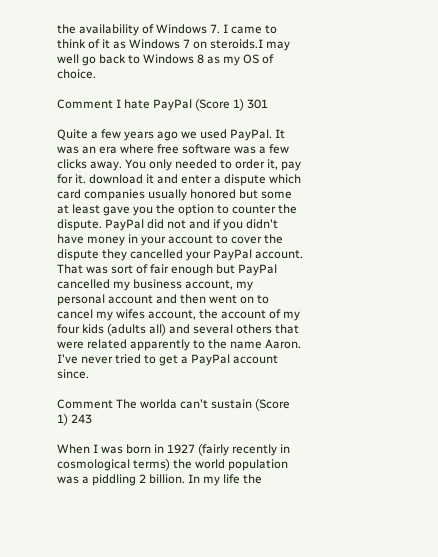the availability of Windows 7. I came to think of it as Windows 7 on steroids.I may well go back to Windows 8 as my OS of choice.

Comment I hate PayPal (Score 1) 301

Quite a few years ago we used PayPal. It was an era where free software was a few clicks away. You only needed to order it, pay for it. download it and enter a dispute which card companies usually honored but some at least gave you the option to counter the dispute. PayPal did not and if you didn't have money in your account to cover the dispute they cancelled your PayPal account. That was sort of fair enough but PayPal cancelled my business account, my personal account and then went on to cancel my wifes account, the account of my four kids (adults all) and several others that were related apparently to the name Aaron. I've never tried to get a PayPal account since.

Comment The worlda can't sustain (Score 1) 243

When I was born in 1927 (fairly recently in cosmological terms) the world population was a piddling 2 billion. In my life the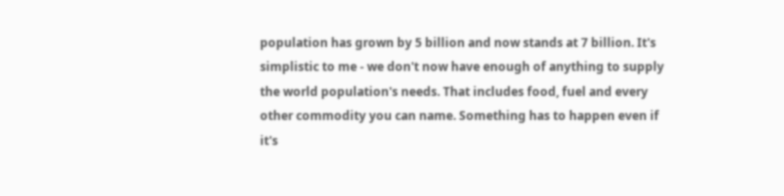population has grown by 5 billion and now stands at 7 billion. It's simplistic to me - we don't now have enough of anything to supply the world population's needs. That includes food, fuel and every other commodity you can name. Something has to happen even if it's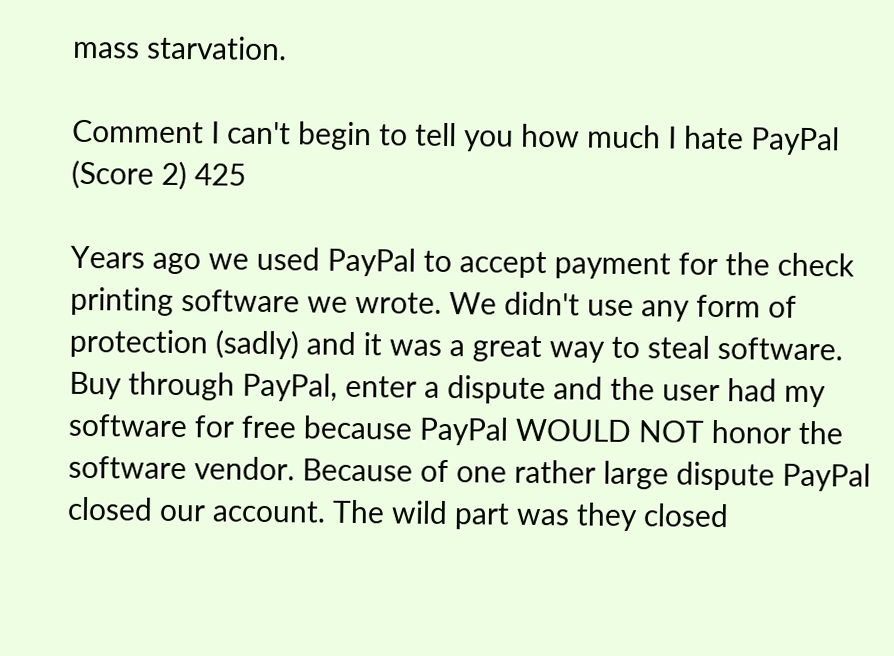mass starvation.

Comment I can't begin to tell you how much I hate PayPal (Score 2) 425

Years ago we used PayPal to accept payment for the check printing software we wrote. We didn't use any form of protection (sadly) and it was a great way to steal software. Buy through PayPal, enter a dispute and the user had my software for free because PayPal WOULD NOT honor the software vendor. Because of one rather large dispute PayPal closed our account. The wild part was they closed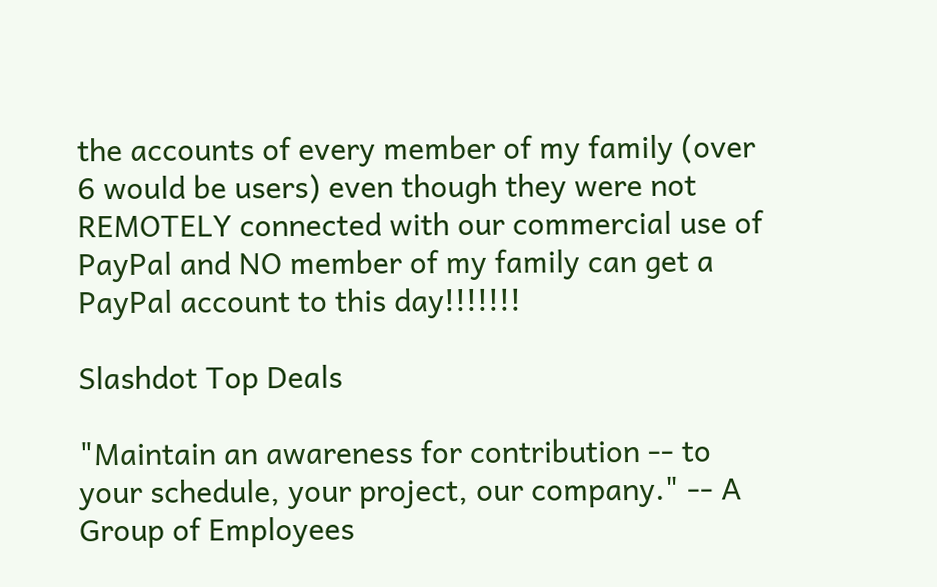the accounts of every member of my family (over 6 would be users) even though they were not REMOTELY connected with our commercial use of PayPal and NO member of my family can get a PayPal account to this day!!!!!!!

Slashdot Top Deals

"Maintain an awareness for contribution -- to your schedule, your project, our company." -- A Group of Employees